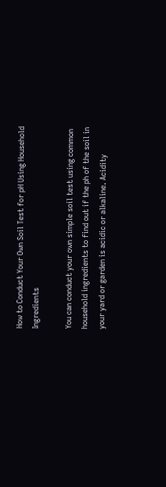How to Conduct Your Own Soil Test for pH Using Household Ingredients

You can conduct your own simple soil test using common household ingredients to find out if the ph of the soil in your yard or garden is acidic or alkaline. Acidity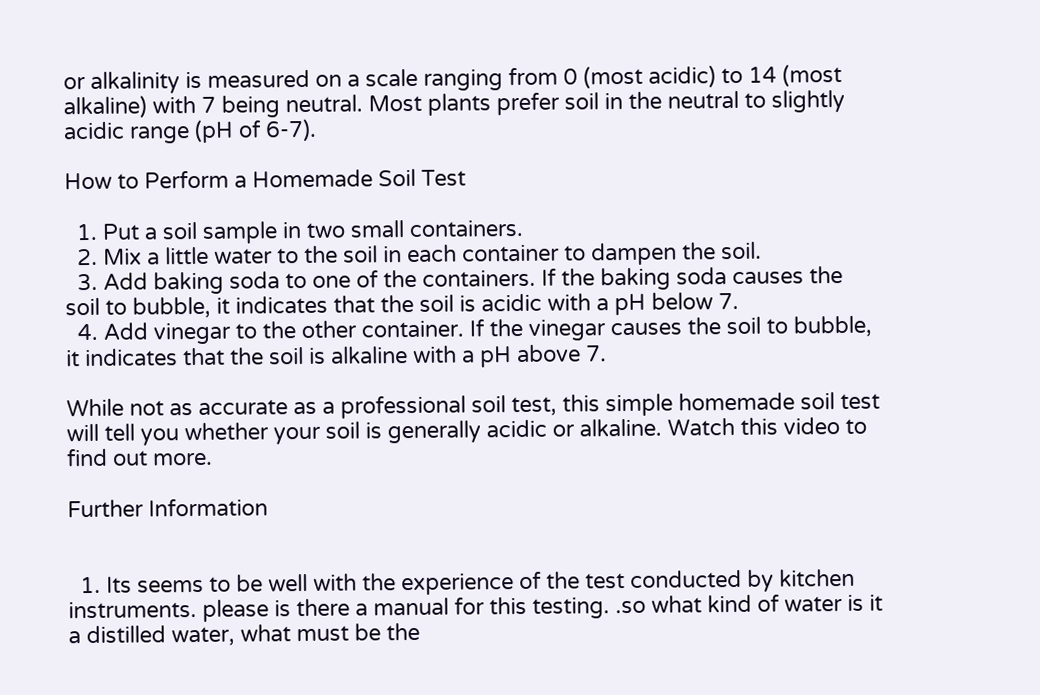or alkalinity is measured on a scale ranging from 0 (most acidic) to 14 (most alkaline) with 7 being neutral. Most plants prefer soil in the neutral to slightly acidic range (pH of 6-7).

How to Perform a Homemade Soil Test

  1. Put a soil sample in two small containers.
  2. Mix a little water to the soil in each container to dampen the soil.
  3. Add baking soda to one of the containers. If the baking soda causes the soil to bubble, it indicates that the soil is acidic with a pH below 7.
  4. Add vinegar to the other container. If the vinegar causes the soil to bubble, it indicates that the soil is alkaline with a pH above 7.

While not as accurate as a professional soil test, this simple homemade soil test will tell you whether your soil is generally acidic or alkaline. Watch this video to find out more.

Further Information


  1. Its seems to be well with the experience of the test conducted by kitchen instruments. please is there a manual for this testing. .so what kind of water is it a distilled water, what must be the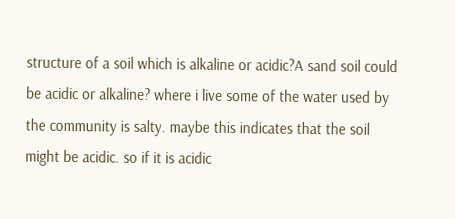structure of a soil which is alkaline or acidic?A sand soil could be acidic or alkaline? where i live some of the water used by the community is salty. maybe this indicates that the soil might be acidic. so if it is acidic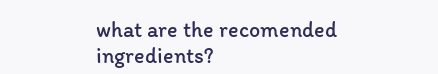what are the recomended ingredients?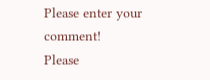Please enter your comment!
Please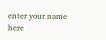enter your name here